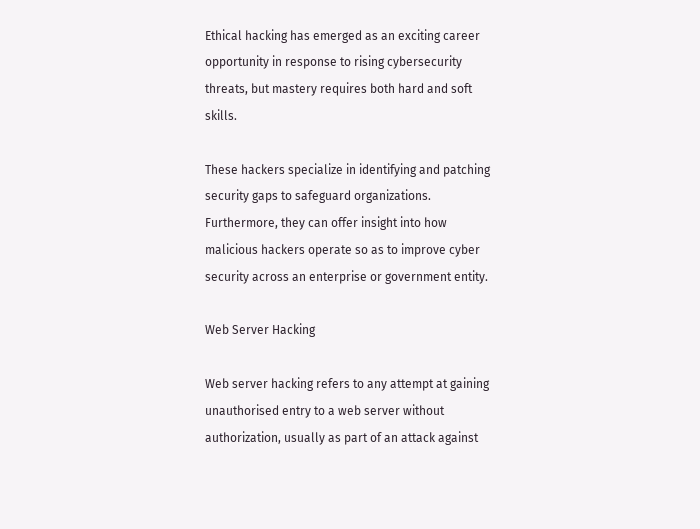Ethical hacking has emerged as an exciting career opportunity in response to rising cybersecurity threats, but mastery requires both hard and soft skills.

These hackers specialize in identifying and patching security gaps to safeguard organizations. Furthermore, they can offer insight into how malicious hackers operate so as to improve cyber security across an enterprise or government entity.

Web Server Hacking

Web server hacking refers to any attempt at gaining unauthorised entry to a web server without authorization, usually as part of an attack against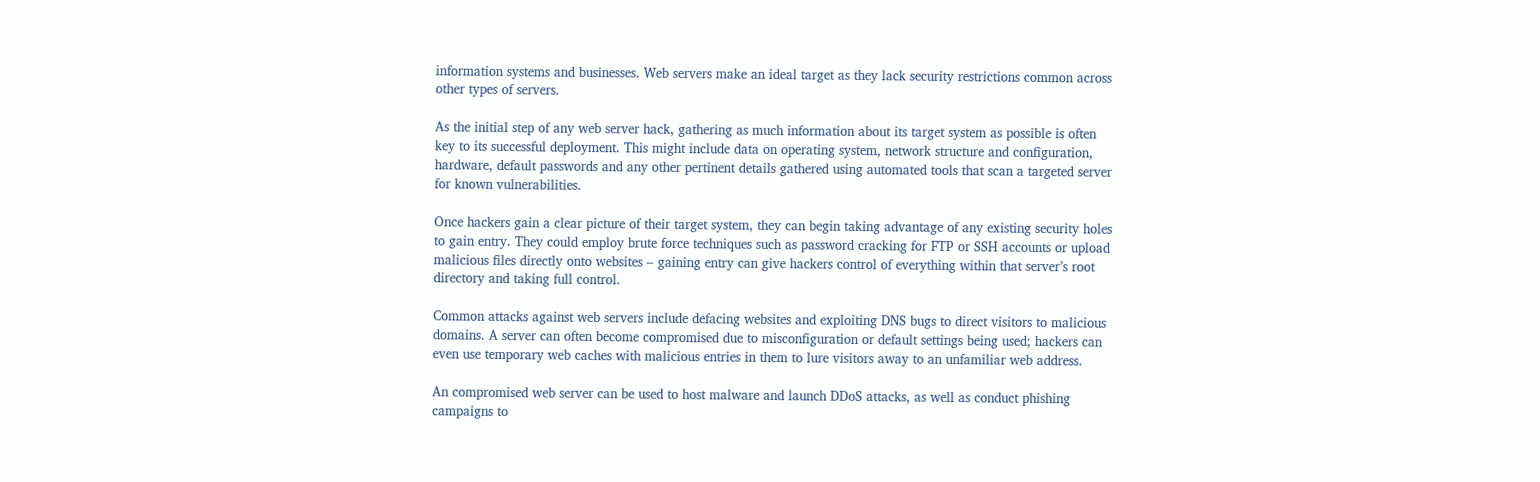information systems and businesses. Web servers make an ideal target as they lack security restrictions common across other types of servers.

As the initial step of any web server hack, gathering as much information about its target system as possible is often key to its successful deployment. This might include data on operating system, network structure and configuration, hardware, default passwords and any other pertinent details gathered using automated tools that scan a targeted server for known vulnerabilities.

Once hackers gain a clear picture of their target system, they can begin taking advantage of any existing security holes to gain entry. They could employ brute force techniques such as password cracking for FTP or SSH accounts or upload malicious files directly onto websites – gaining entry can give hackers control of everything within that server’s root directory and taking full control.

Common attacks against web servers include defacing websites and exploiting DNS bugs to direct visitors to malicious domains. A server can often become compromised due to misconfiguration or default settings being used; hackers can even use temporary web caches with malicious entries in them to lure visitors away to an unfamiliar web address.

An compromised web server can be used to host malware and launch DDoS attacks, as well as conduct phishing campaigns to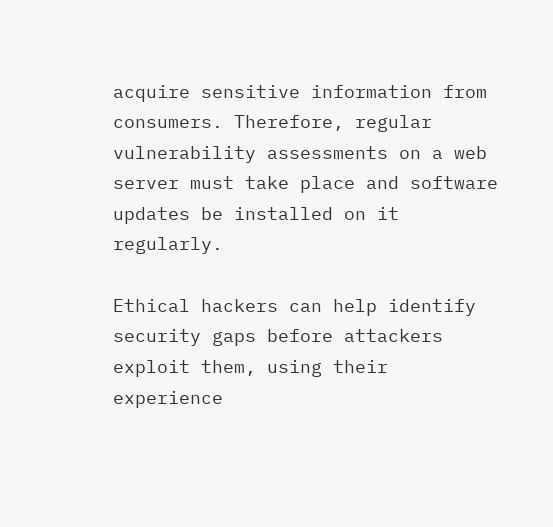acquire sensitive information from consumers. Therefore, regular vulnerability assessments on a web server must take place and software updates be installed on it regularly.

Ethical hackers can help identify security gaps before attackers exploit them, using their experience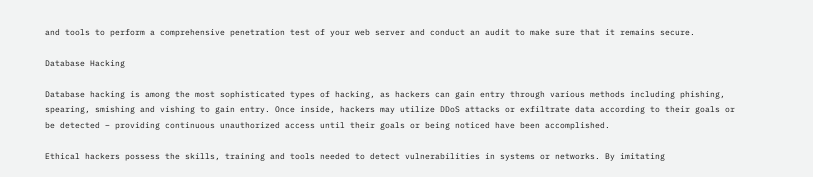and tools to perform a comprehensive penetration test of your web server and conduct an audit to make sure that it remains secure.

Database Hacking

Database hacking is among the most sophisticated types of hacking, as hackers can gain entry through various methods including phishing, spearing, smishing and vishing to gain entry. Once inside, hackers may utilize DDoS attacks or exfiltrate data according to their goals or be detected – providing continuous unauthorized access until their goals or being noticed have been accomplished.

Ethical hackers possess the skills, training and tools needed to detect vulnerabilities in systems or networks. By imitating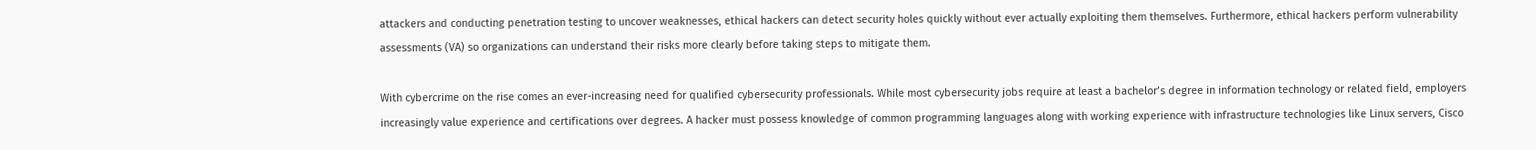attackers and conducting penetration testing to uncover weaknesses, ethical hackers can detect security holes quickly without ever actually exploiting them themselves. Furthermore, ethical hackers perform vulnerability assessments (VA) so organizations can understand their risks more clearly before taking steps to mitigate them.

With cybercrime on the rise comes an ever-increasing need for qualified cybersecurity professionals. While most cybersecurity jobs require at least a bachelor’s degree in information technology or related field, employers increasingly value experience and certifications over degrees. A hacker must possess knowledge of common programming languages along with working experience with infrastructure technologies like Linux servers, Cisco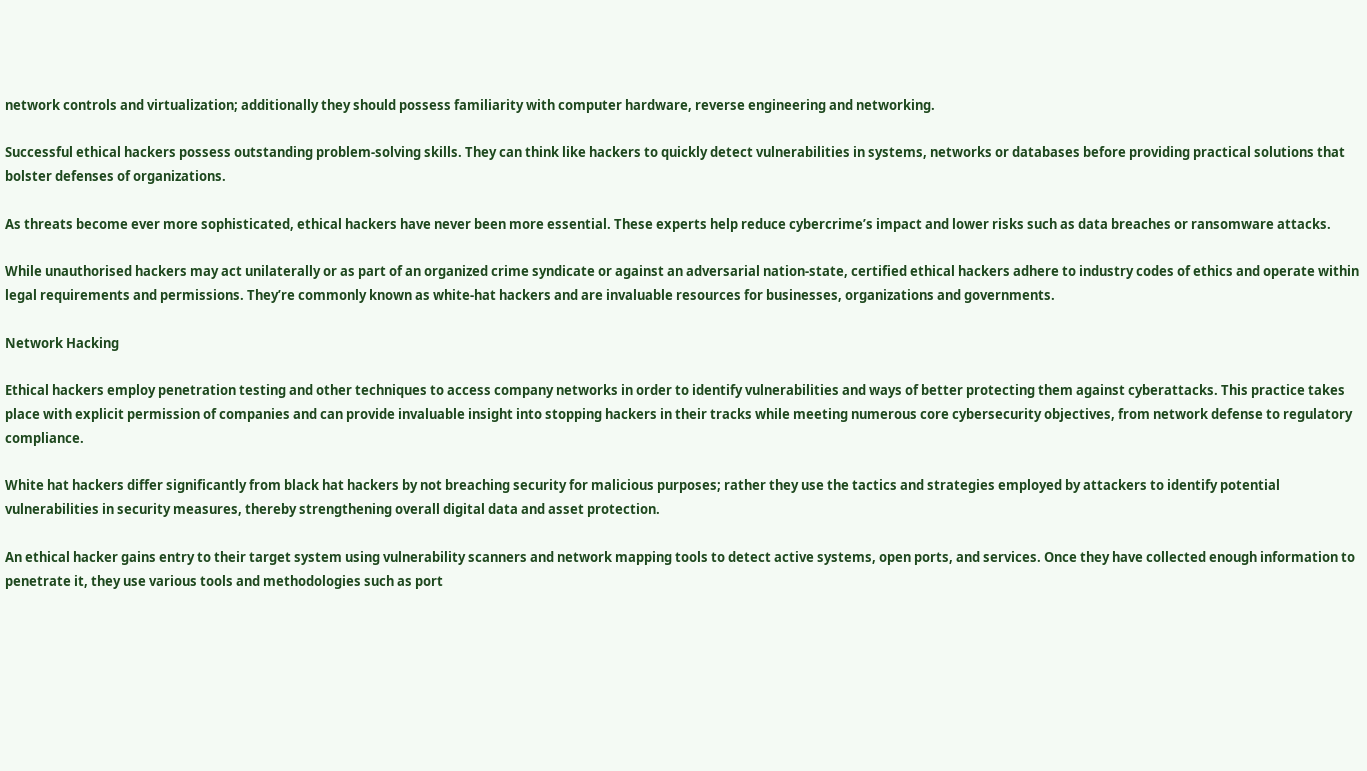network controls and virtualization; additionally they should possess familiarity with computer hardware, reverse engineering and networking.

Successful ethical hackers possess outstanding problem-solving skills. They can think like hackers to quickly detect vulnerabilities in systems, networks or databases before providing practical solutions that bolster defenses of organizations.

As threats become ever more sophisticated, ethical hackers have never been more essential. These experts help reduce cybercrime’s impact and lower risks such as data breaches or ransomware attacks.

While unauthorised hackers may act unilaterally or as part of an organized crime syndicate or against an adversarial nation-state, certified ethical hackers adhere to industry codes of ethics and operate within legal requirements and permissions. They’re commonly known as white-hat hackers and are invaluable resources for businesses, organizations and governments.

Network Hacking

Ethical hackers employ penetration testing and other techniques to access company networks in order to identify vulnerabilities and ways of better protecting them against cyberattacks. This practice takes place with explicit permission of companies and can provide invaluable insight into stopping hackers in their tracks while meeting numerous core cybersecurity objectives, from network defense to regulatory compliance.

White hat hackers differ significantly from black hat hackers by not breaching security for malicious purposes; rather they use the tactics and strategies employed by attackers to identify potential vulnerabilities in security measures, thereby strengthening overall digital data and asset protection.

An ethical hacker gains entry to their target system using vulnerability scanners and network mapping tools to detect active systems, open ports, and services. Once they have collected enough information to penetrate it, they use various tools and methodologies such as port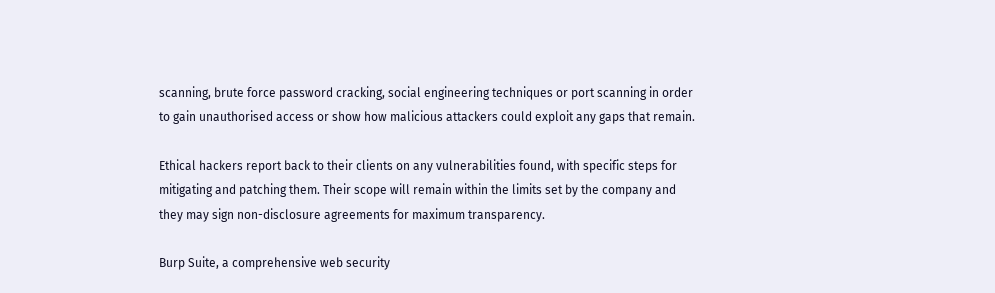scanning, brute force password cracking, social engineering techniques or port scanning in order to gain unauthorised access or show how malicious attackers could exploit any gaps that remain.

Ethical hackers report back to their clients on any vulnerabilities found, with specific steps for mitigating and patching them. Their scope will remain within the limits set by the company and they may sign non-disclosure agreements for maximum transparency.

Burp Suite, a comprehensive web security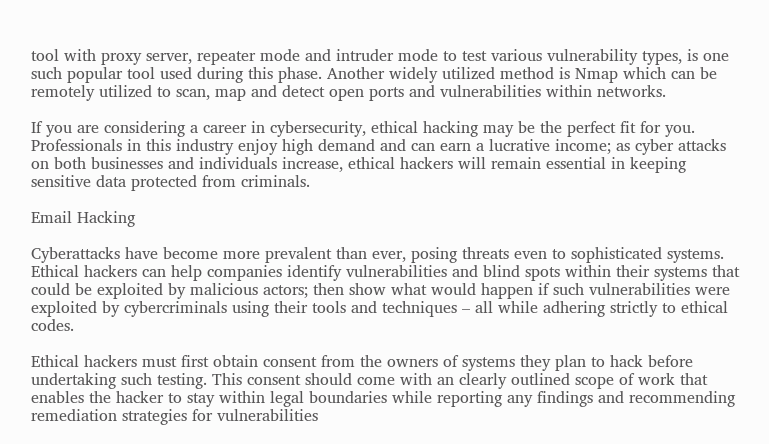tool with proxy server, repeater mode and intruder mode to test various vulnerability types, is one such popular tool used during this phase. Another widely utilized method is Nmap which can be remotely utilized to scan, map and detect open ports and vulnerabilities within networks.

If you are considering a career in cybersecurity, ethical hacking may be the perfect fit for you. Professionals in this industry enjoy high demand and can earn a lucrative income; as cyber attacks on both businesses and individuals increase, ethical hackers will remain essential in keeping sensitive data protected from criminals.

Email Hacking

Cyberattacks have become more prevalent than ever, posing threats even to sophisticated systems. Ethical hackers can help companies identify vulnerabilities and blind spots within their systems that could be exploited by malicious actors; then show what would happen if such vulnerabilities were exploited by cybercriminals using their tools and techniques – all while adhering strictly to ethical codes.

Ethical hackers must first obtain consent from the owners of systems they plan to hack before undertaking such testing. This consent should come with an clearly outlined scope of work that enables the hacker to stay within legal boundaries while reporting any findings and recommending remediation strategies for vulnerabilities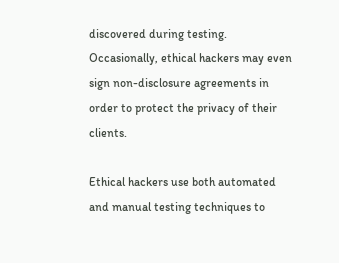discovered during testing. Occasionally, ethical hackers may even sign non-disclosure agreements in order to protect the privacy of their clients.

Ethical hackers use both automated and manual testing techniques to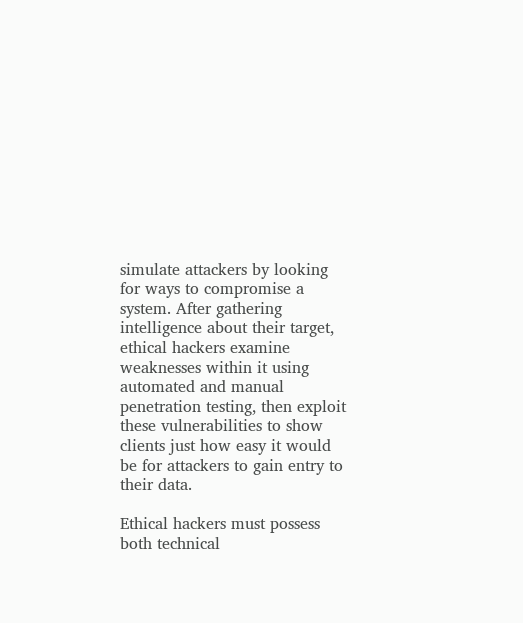simulate attackers by looking for ways to compromise a system. After gathering intelligence about their target, ethical hackers examine weaknesses within it using automated and manual penetration testing, then exploit these vulnerabilities to show clients just how easy it would be for attackers to gain entry to their data.

Ethical hackers must possess both technical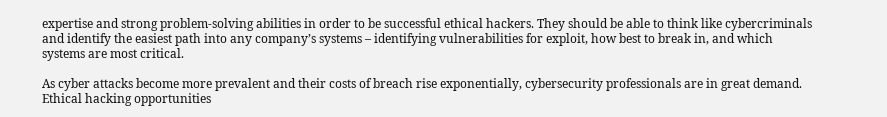expertise and strong problem-solving abilities in order to be successful ethical hackers. They should be able to think like cybercriminals and identify the easiest path into any company’s systems – identifying vulnerabilities for exploit, how best to break in, and which systems are most critical.

As cyber attacks become more prevalent and their costs of breach rise exponentially, cybersecurity professionals are in great demand. Ethical hacking opportunities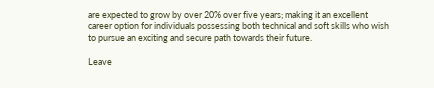are expected to grow by over 20% over five years; making it an excellent career option for individuals possessing both technical and soft skills who wish to pursue an exciting and secure path towards their future.

Leave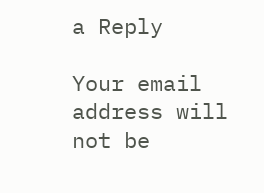a Reply

Your email address will not be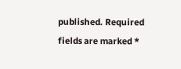published. Required fields are marked *